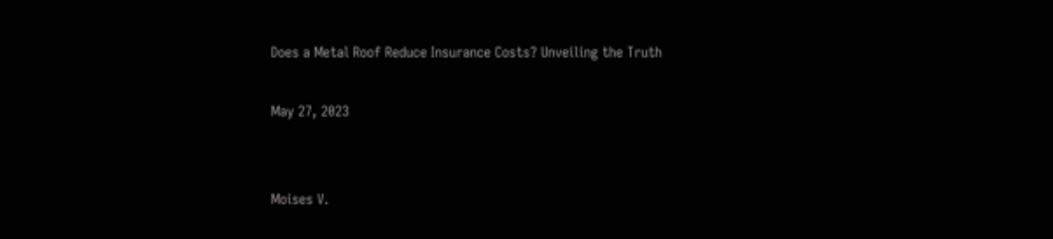Does a Metal Roof Reduce Insurance Costs? Unveiling the Truth

May 27, 2023


Moises V.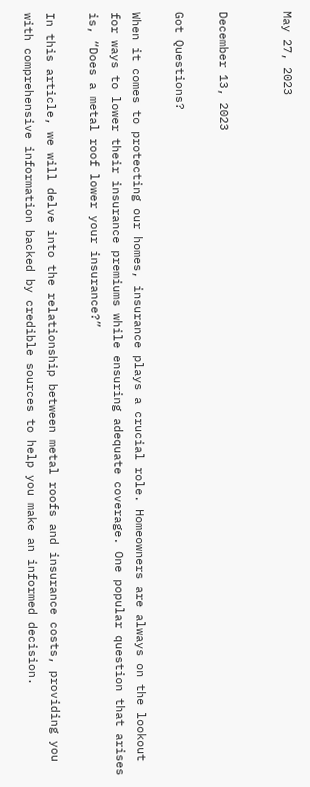May 27, 2023


December 13, 2023

Got Questions?

When it comes to protecting our homes, insurance plays a crucial role. Homeowners are always on the lookout for ways to lower their insurance premiums while ensuring adequate coverage. One popular question that arises is, “Does a metal roof lower your insurance?”

In this article, we will delve into the relationship between metal roofs and insurance costs, providing you with comprehensive information backed by credible sources to help you make an informed decision.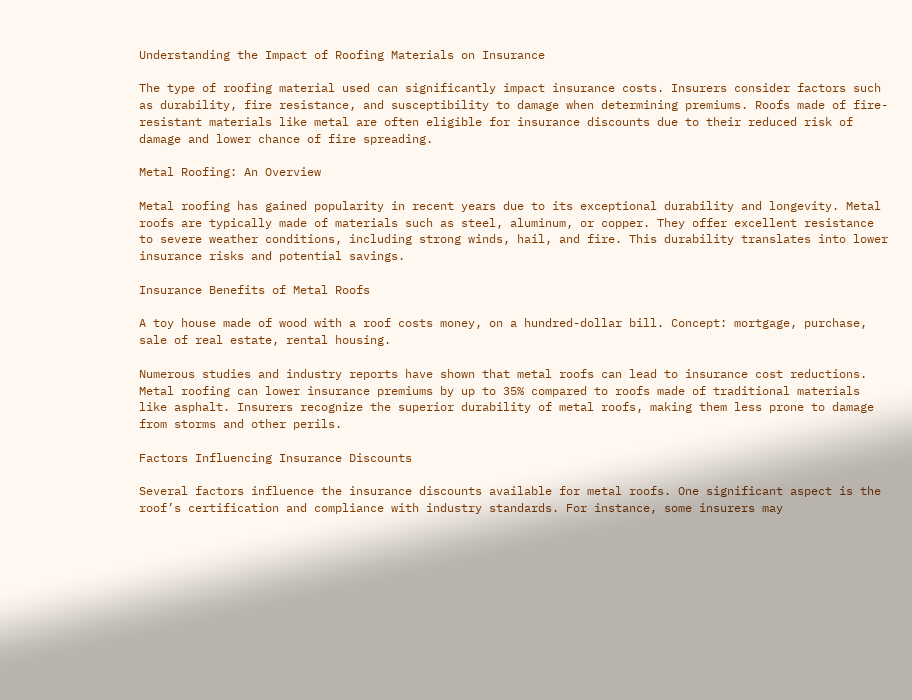Understanding the Impact of Roofing Materials on Insurance

The type of roofing material used can significantly impact insurance costs. Insurers consider factors such as durability, fire resistance, and susceptibility to damage when determining premiums. Roofs made of fire-resistant materials like metal are often eligible for insurance discounts due to their reduced risk of damage and lower chance of fire spreading.

Metal Roofing: An Overview

Metal roofing has gained popularity in recent years due to its exceptional durability and longevity. Metal roofs are typically made of materials such as steel, aluminum, or copper. They offer excellent resistance to severe weather conditions, including strong winds, hail, and fire. This durability translates into lower insurance risks and potential savings.

Insurance Benefits of Metal Roofs

A toy house made of wood with a roof costs money, on a hundred-dollar bill. Concept: mortgage, purchase, sale of real estate, rental housing.

Numerous studies and industry reports have shown that metal roofs can lead to insurance cost reductions. Metal roofing can lower insurance premiums by up to 35% compared to roofs made of traditional materials like asphalt. Insurers recognize the superior durability of metal roofs, making them less prone to damage from storms and other perils.

Factors Influencing Insurance Discounts

Several factors influence the insurance discounts available for metal roofs. One significant aspect is the roof’s certification and compliance with industry standards. For instance, some insurers may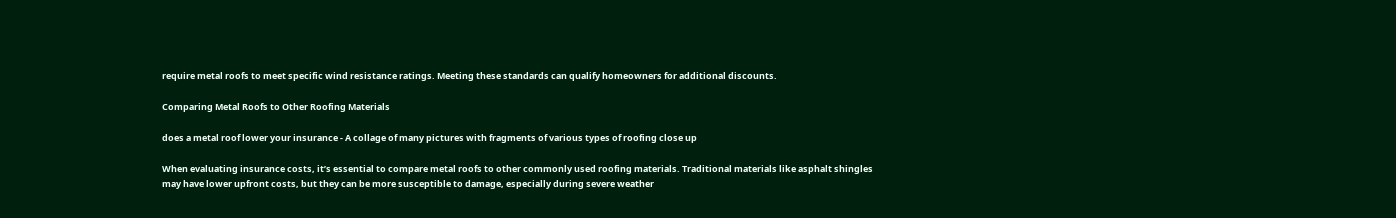require metal roofs to meet specific wind resistance ratings. Meeting these standards can qualify homeowners for additional discounts.

Comparing Metal Roofs to Other Roofing Materials

does a metal roof lower your insurance - A collage of many pictures with fragments of various types of roofing close up

When evaluating insurance costs, it’s essential to compare metal roofs to other commonly used roofing materials. Traditional materials like asphalt shingles may have lower upfront costs, but they can be more susceptible to damage, especially during severe weather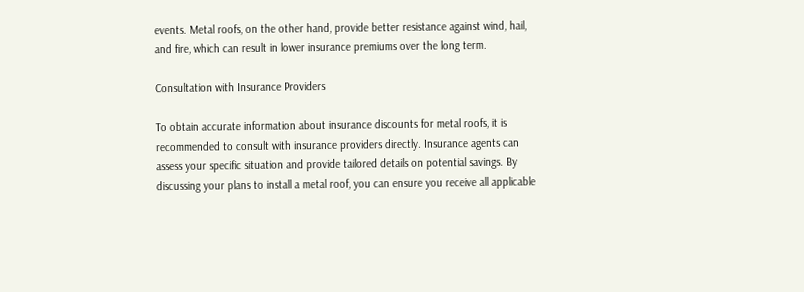events. Metal roofs, on the other hand, provide better resistance against wind, hail, and fire, which can result in lower insurance premiums over the long term.

Consultation with Insurance Providers

To obtain accurate information about insurance discounts for metal roofs, it is recommended to consult with insurance providers directly. Insurance agents can assess your specific situation and provide tailored details on potential savings. By discussing your plans to install a metal roof, you can ensure you receive all applicable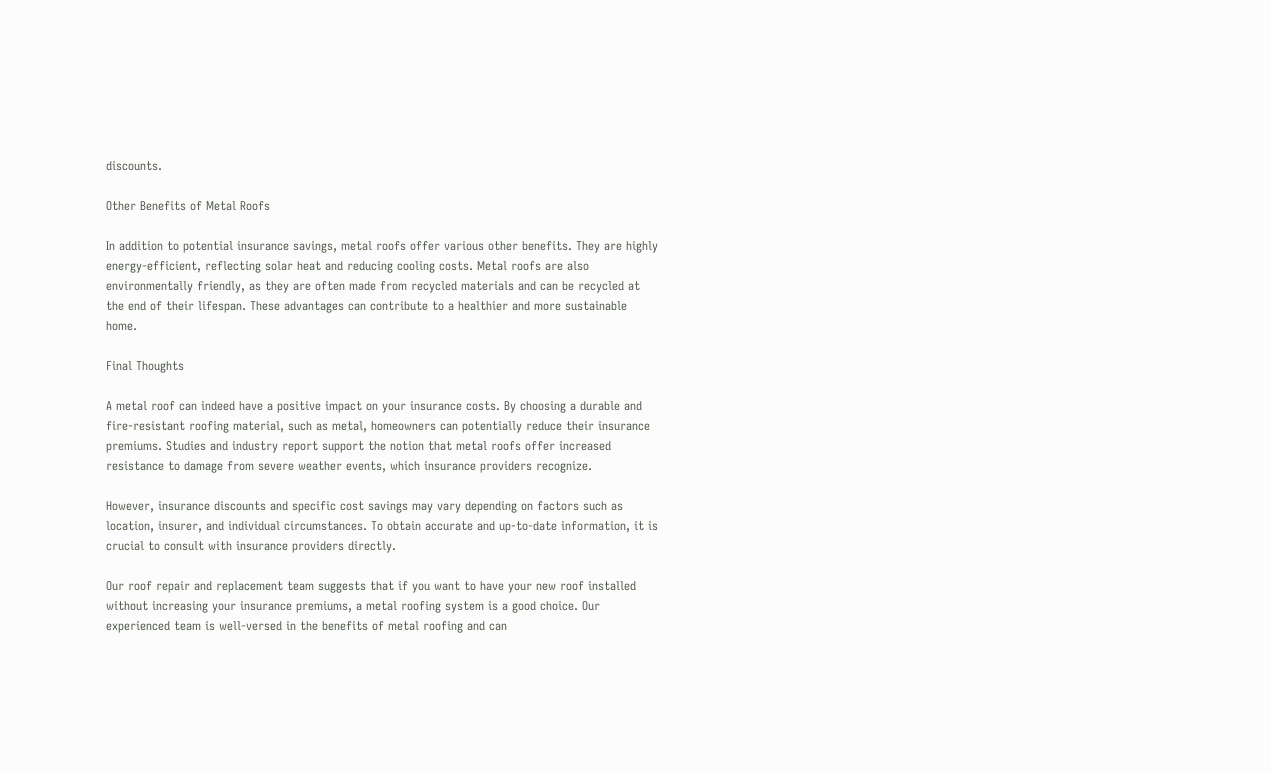discounts.

Other Benefits of Metal Roofs

In addition to potential insurance savings, metal roofs offer various other benefits. They are highly energy-efficient, reflecting solar heat and reducing cooling costs. Metal roofs are also environmentally friendly, as they are often made from recycled materials and can be recycled at the end of their lifespan. These advantages can contribute to a healthier and more sustainable home.

Final Thoughts

A metal roof can indeed have a positive impact on your insurance costs. By choosing a durable and fire-resistant roofing material, such as metal, homeowners can potentially reduce their insurance premiums. Studies and industry report support the notion that metal roofs offer increased resistance to damage from severe weather events, which insurance providers recognize.

However, insurance discounts and specific cost savings may vary depending on factors such as location, insurer, and individual circumstances. To obtain accurate and up-to-date information, it is crucial to consult with insurance providers directly.

Our roof repair and replacement team suggests that if you want to have your new roof installed without increasing your insurance premiums, a metal roofing system is a good choice. Our experienced team is well-versed in the benefits of metal roofing and can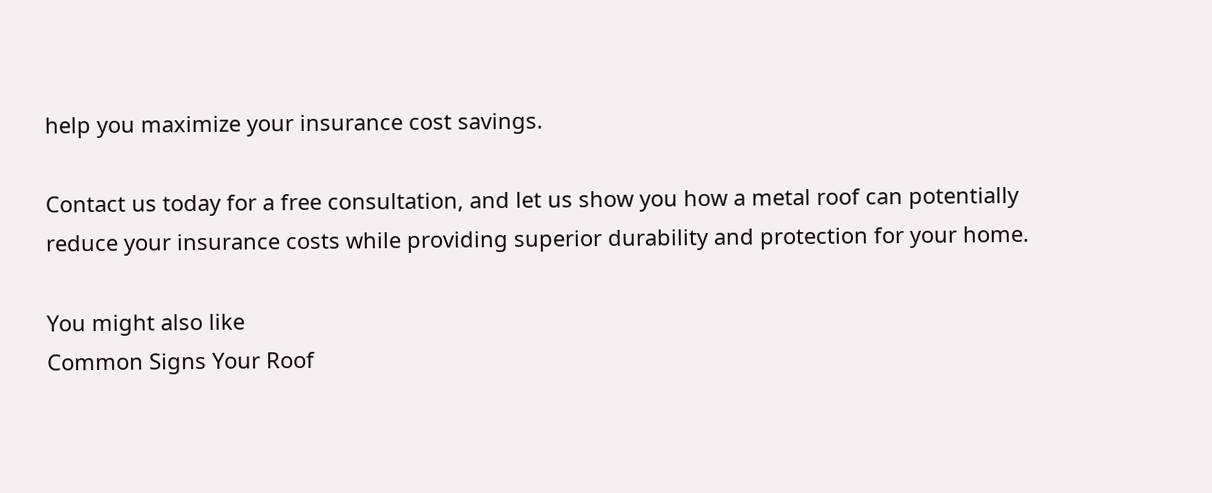help you maximize your insurance cost savings.

Contact us today for a free consultation, and let us show you how a metal roof can potentially reduce your insurance costs while providing superior durability and protection for your home.

You might also like
Common Signs Your Roof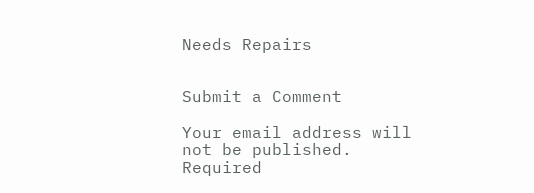Needs Repairs


Submit a Comment

Your email address will not be published. Required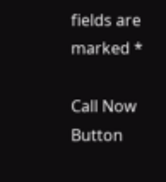fields are marked *

Call Now Button